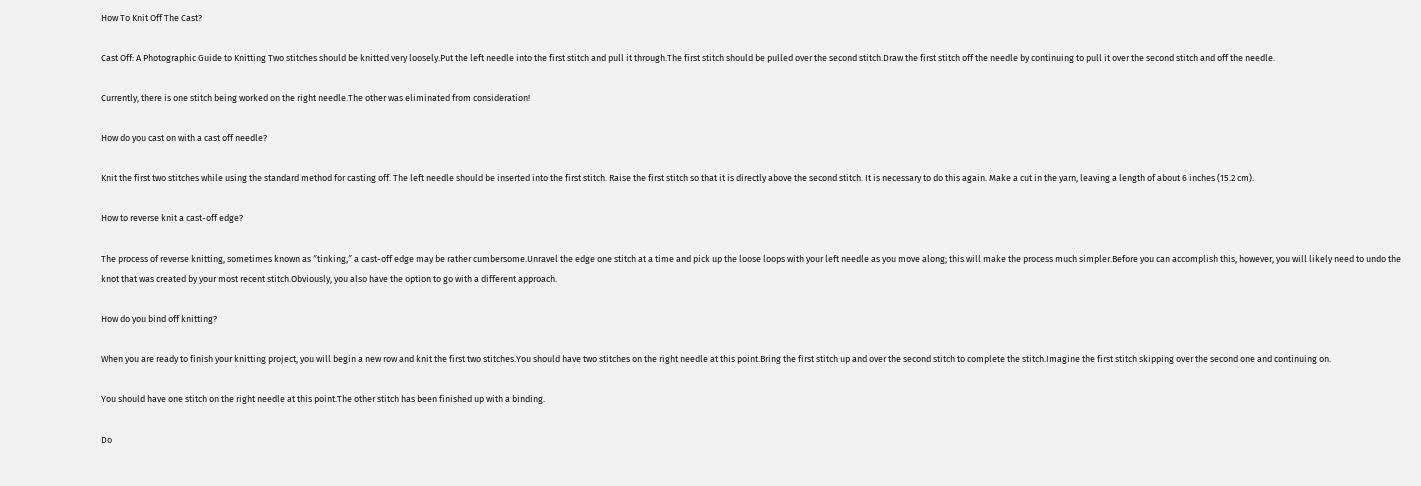How To Knit Off The Cast?

Cast Off: A Photographic Guide to Knitting Two stitches should be knitted very loosely.Put the left needle into the first stitch and pull it through.The first stitch should be pulled over the second stitch.Draw the first stitch off the needle by continuing to pull it over the second stitch and off the needle.

Currently, there is one stitch being worked on the right needle.The other was eliminated from consideration!

How do you cast on with a cast off needle?

Knit the first two stitches while using the standard method for casting off. The left needle should be inserted into the first stitch. Raise the first stitch so that it is directly above the second stitch. It is necessary to do this again. Make a cut in the yarn, leaving a length of about 6 inches (15.2 cm).

How to reverse knit a cast-off edge?

The process of reverse knitting, sometimes known as ″tinking,″ a cast-off edge may be rather cumbersome.Unravel the edge one stitch at a time and pick up the loose loops with your left needle as you move along; this will make the process much simpler.Before you can accomplish this, however, you will likely need to undo the knot that was created by your most recent stitch.Obviously, you also have the option to go with a different approach.

How do you bind off knitting?

When you are ready to finish your knitting project, you will begin a new row and knit the first two stitches.You should have two stitches on the right needle at this point.Bring the first stitch up and over the second stitch to complete the stitch.Imagine the first stitch skipping over the second one and continuing on.

You should have one stitch on the right needle at this point.The other stitch has been finished up with a binding.

Do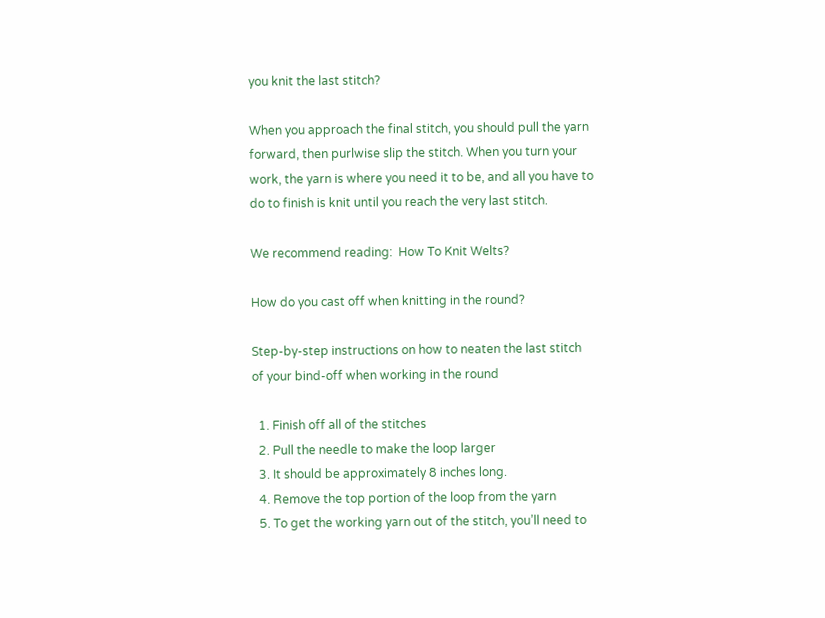you knit the last stitch?

When you approach the final stitch, you should pull the yarn forward, then purlwise slip the stitch. When you turn your work, the yarn is where you need it to be, and all you have to do to finish is knit until you reach the very last stitch.

We recommend reading:  How To Knit Welts?

How do you cast off when knitting in the round?

Step-by-step instructions on how to neaten the last stitch of your bind-off when working in the round

  1. Finish off all of the stitches
  2. Pull the needle to make the loop larger
  3. It should be approximately 8 inches long.
  4. Remove the top portion of the loop from the yarn
  5. To get the working yarn out of the stitch, you’ll need to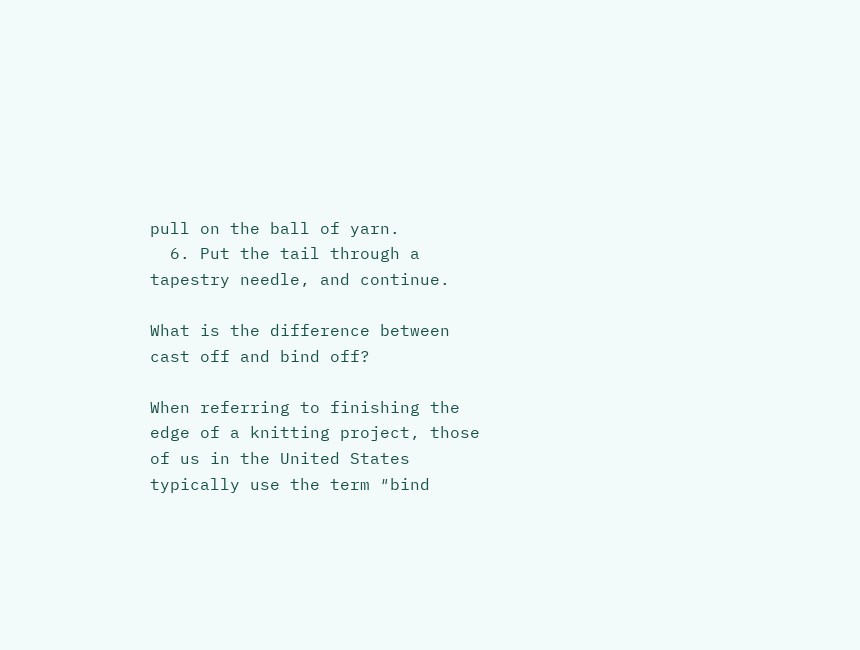pull on the ball of yarn.
  6. Put the tail through a tapestry needle, and continue.

What is the difference between cast off and bind off?

When referring to finishing the edge of a knitting project, those of us in the United States typically use the term ″bind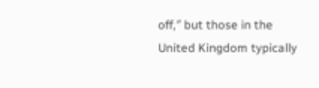off,″ but those in the United Kingdom typically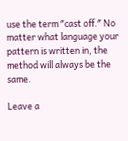use the term ″cast off.″ No matter what language your pattern is written in, the method will always be the same.

Leave a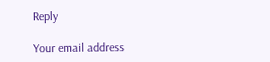Reply

Your email address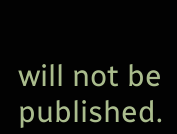will not be published.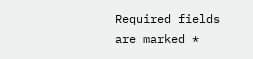Required fields are marked *